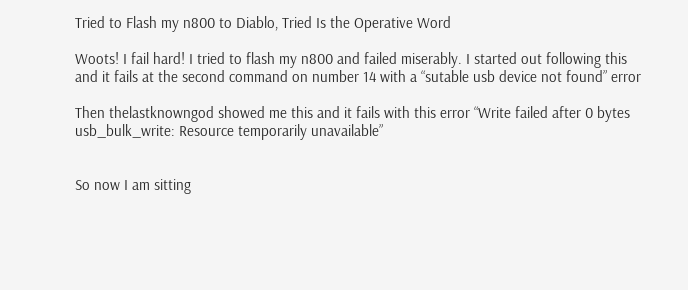Tried to Flash my n800 to Diablo, Tried Is the Operative Word

Woots! I fail hard! I tried to flash my n800 and failed miserably. I started out following this
and it fails at the second command on number 14 with a “sutable usb device not found” error

Then thelastknowngod showed me this and it fails with this error “Write failed after 0 bytes
usb_bulk_write: Resource temporarily unavailable”


So now I am sitting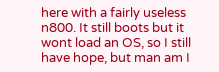here with a fairly useless n800. It still boots but it wont load an OS, so I still have hope, but man am I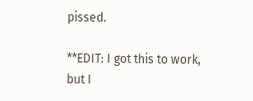pissed.

**EDIT: I got this to work, but I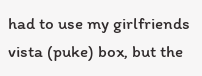had to use my girlfriends vista (puke) box, but the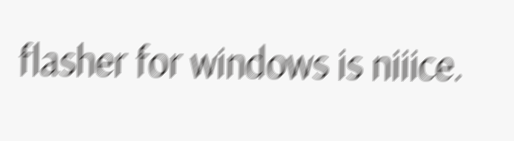flasher for windows is niiice.